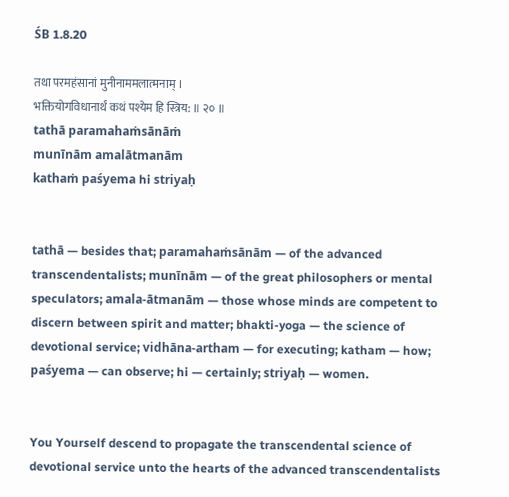ŚB 1.8.20

तथा परमहंसानां मुनीनाममलात्मनाम् ।
भक्तियोगविधानार्थं कथं पश्येम हि स्त्रिय: ॥ २० ॥
tathā paramahaṁsānāṁ
munīnām amalātmanām
kathaṁ paśyema hi striyaḥ


tathā — besides that; paramahaṁsānām — of the advanced transcendentalists; munīnām — of the great philosophers or mental speculators; amala-ātmanām — those whose minds are competent to discern between spirit and matter; bhakti-yoga — the science of devotional service; vidhāna-artham — for executing; katham — how; paśyema — can observe; hi — certainly; striyaḥ — women.


You Yourself descend to propagate the transcendental science of devotional service unto the hearts of the advanced transcendentalists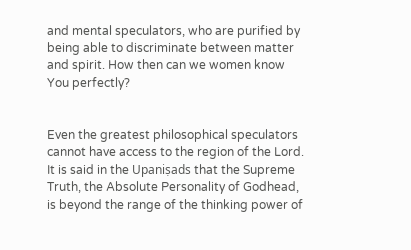and mental speculators, who are purified by being able to discriminate between matter and spirit. How then can we women know You perfectly?


Even the greatest philosophical speculators cannot have access to the region of the Lord. It is said in the Upaniṣads that the Supreme Truth, the Absolute Personality of Godhead, is beyond the range of the thinking power of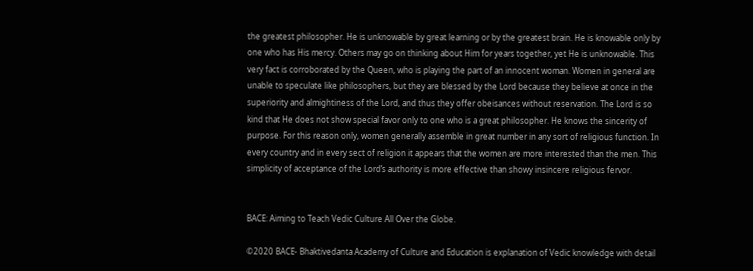the greatest philosopher. He is unknowable by great learning or by the greatest brain. He is knowable only by one who has His mercy. Others may go on thinking about Him for years together, yet He is unknowable. This very fact is corroborated by the Queen, who is playing the part of an innocent woman. Women in general are unable to speculate like philosophers, but they are blessed by the Lord because they believe at once in the superiority and almightiness of the Lord, and thus they offer obeisances without reservation. The Lord is so kind that He does not show special favor only to one who is a great philosopher. He knows the sincerity of purpose. For this reason only, women generally assemble in great number in any sort of religious function. In every country and in every sect of religion it appears that the women are more interested than the men. This simplicity of acceptance of the Lord’s authority is more effective than showy insincere religious fervor.


BACE: Aiming to Teach Vedic Culture All Over the Globe.

©2020 BACE- Bhaktivedanta Academy of Culture and Education is explanation of Vedic knowledge with detail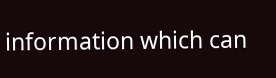information which can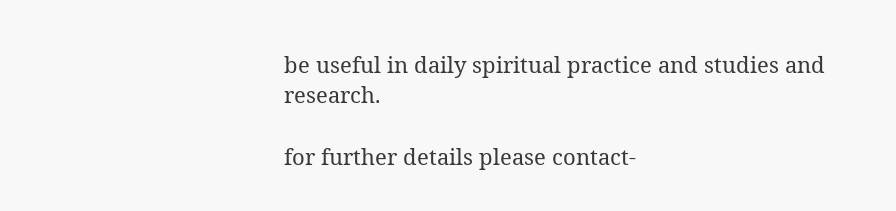be useful in daily spiritual practice and studies and research.

for further details please contact-